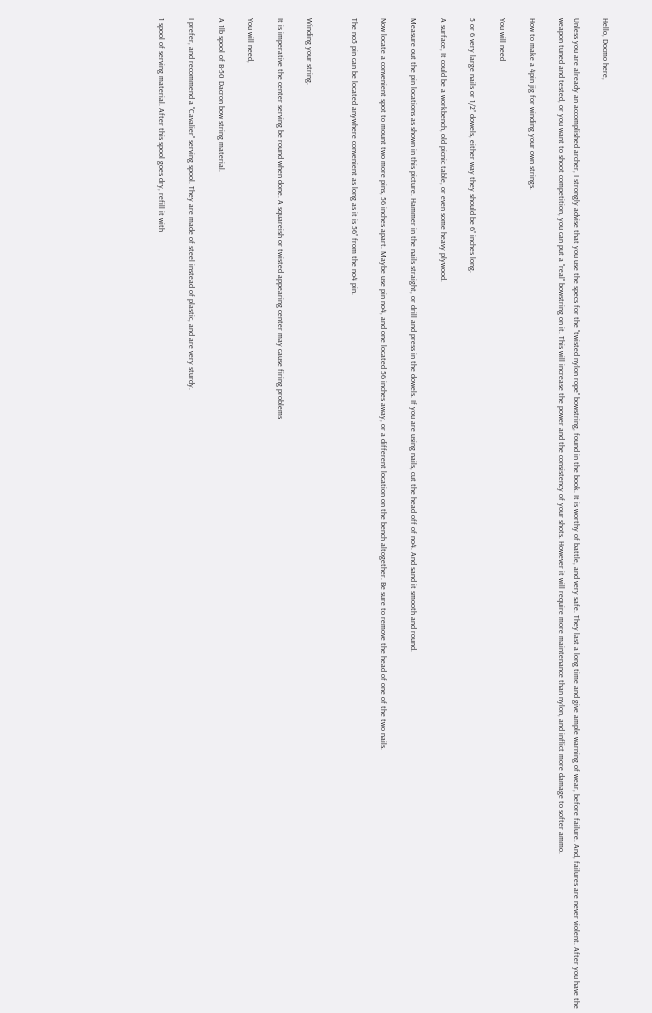Hello, Docmo here,

Unless you are already an accomplished archer, I strongly advise that you use the specs for the "twisted nylon rope" bowstring, found in the book. It is worthy of battle, and very safe. They last a long time and give ample warning of wear, before failure. And, failures are never violent. After you have the weapon tuned and tested, or you want to shoot competition, you can put a "real" bowstring on it. This will increase the power and the consistency of your shots. However it will require more maintenance than nylon, and inflict more damage to softer ammo.

How to make a 4pin jig for winding your own strings.

You will need

5 or 6 very large nails or 1/2’’ dowels, either way they should be 6’’ inches long.

A surface, It could be a workbench, old picnic table, or even some heavy plywood.

Measure out the pin locations as shown in this picture. Hammer in the nails straight, or drill and press in the dowels. If you are using nails, cut the head off of no4. And sand it smooth and round.

Now locate a convenient spot to mount two more pins, 56 inches apart. Maybe use pin no4, and one located 56 inches away, or a different location on the bench altogether. Be sure to remove the head of one of the two nails.

The no5 pin can be located anywhere convenient as long as it is 56’’ from the no4 pin.


Winding your string.

It is imperative the center serving be round when done. A squareish or twisted appearing center may cause firing problems

You will need,

A 1lb spool of B-50 Dacron bow string material.

I prefer, and recommend a "Cavalier" serving spool. They are made of steel instead of plastic, and are very sturdy.

1 spool of serving material. After this spool goes dry, refill it with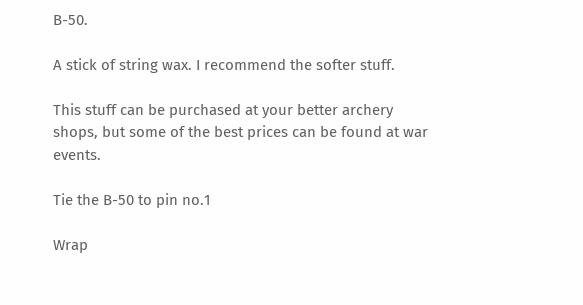B-50.

A stick of string wax. I recommend the softer stuff.

This stuff can be purchased at your better archery shops, but some of the best prices can be found at war events.

Tie the B-50 to pin no.1

Wrap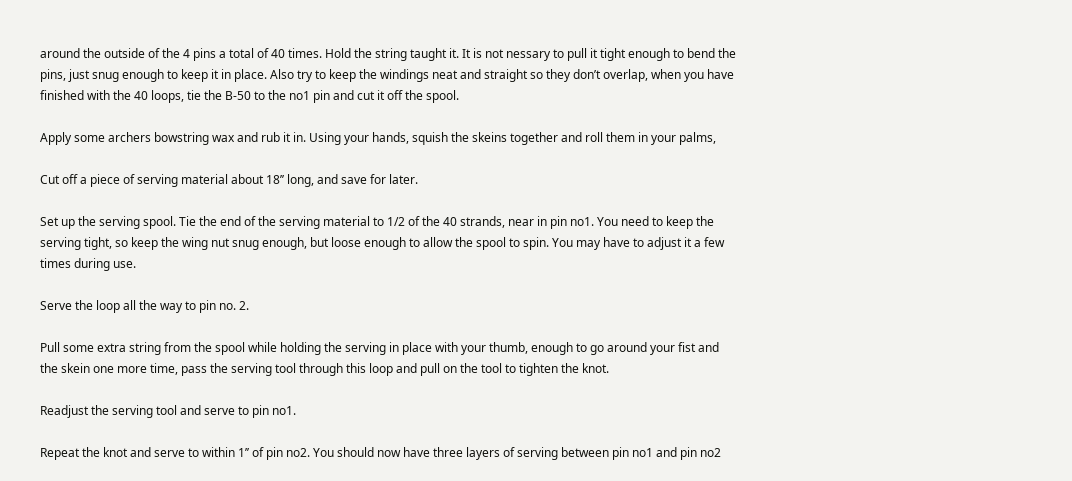around the outside of the 4 pins a total of 40 times. Hold the string taught it. It is not nessary to pull it tight enough to bend the pins, just snug enough to keep it in place. Also try to keep the windings neat and straight so they don’t overlap, when you have finished with the 40 loops, tie the B-50 to the no1 pin and cut it off the spool.

Apply some archers bowstring wax and rub it in. Using your hands, squish the skeins together and roll them in your palms,

Cut off a piece of serving material about 18’’ long, and save for later.

Set up the serving spool. Tie the end of the serving material to 1/2 of the 40 strands, near in pin no1. You need to keep the serving tight, so keep the wing nut snug enough, but loose enough to allow the spool to spin. You may have to adjust it a few times during use.

Serve the loop all the way to pin no. 2.

Pull some extra string from the spool while holding the serving in place with your thumb, enough to go around your fist and the skein one more time, pass the serving tool through this loop and pull on the tool to tighten the knot.

Readjust the serving tool and serve to pin no1.

Repeat the knot and serve to within 1’’ of pin no2. You should now have three layers of serving between pin no1 and pin no2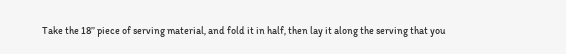Take the 18’’ piece of serving material, and fold it in half, then lay it along the serving that you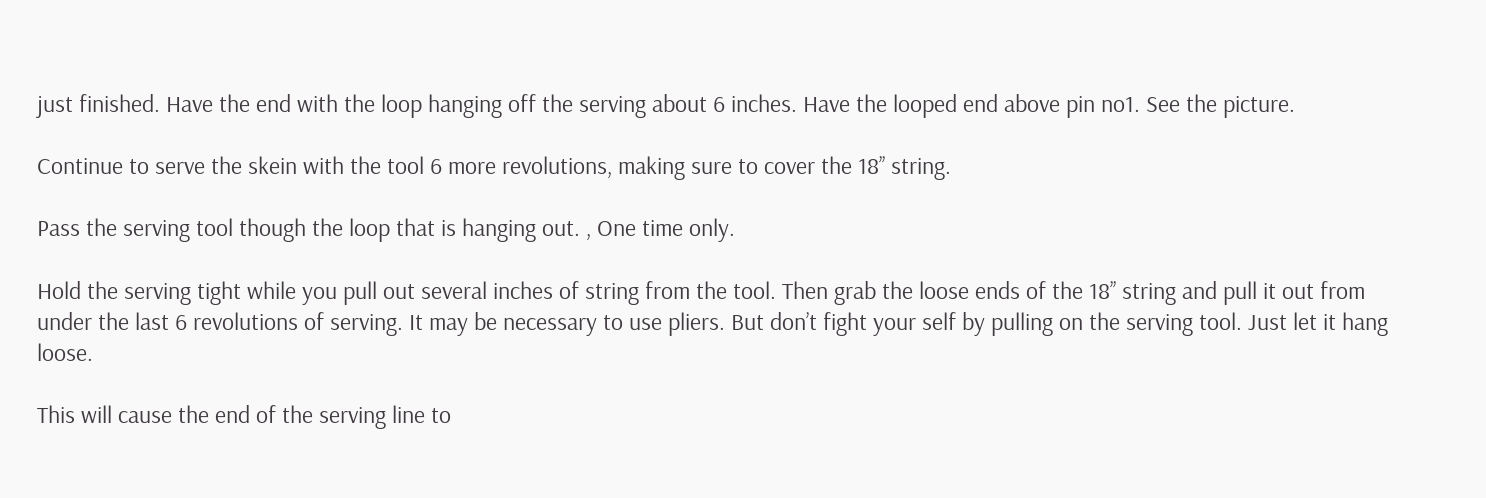just finished. Have the end with the loop hanging off the serving about 6 inches. Have the looped end above pin no1. See the picture.

Continue to serve the skein with the tool 6 more revolutions, making sure to cover the 18’’ string.

Pass the serving tool though the loop that is hanging out. , One time only.

Hold the serving tight while you pull out several inches of string from the tool. Then grab the loose ends of the 18’’ string and pull it out from under the last 6 revolutions of serving. It may be necessary to use pliers. But don’t fight your self by pulling on the serving tool. Just let it hang loose.

This will cause the end of the serving line to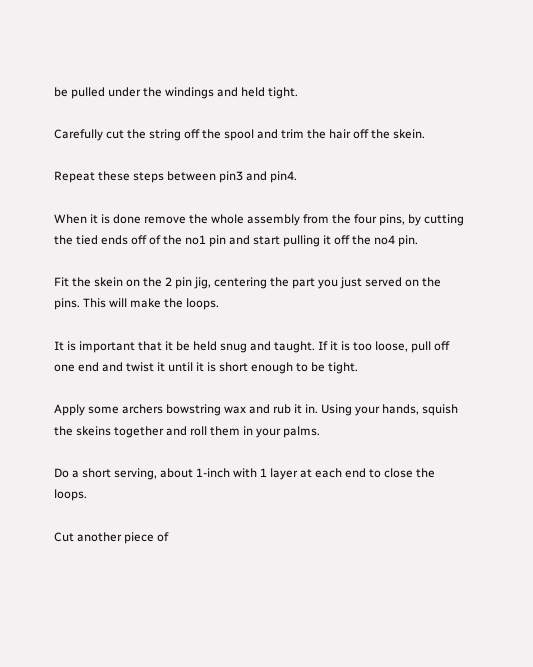be pulled under the windings and held tight.

Carefully cut the string off the spool and trim the hair off the skein.

Repeat these steps between pin3 and pin4.

When it is done remove the whole assembly from the four pins, by cutting the tied ends off of the no1 pin and start pulling it off the no4 pin.

Fit the skein on the 2 pin jig, centering the part you just served on the pins. This will make the loops.

It is important that it be held snug and taught. If it is too loose, pull off one end and twist it until it is short enough to be tight.

Apply some archers bowstring wax and rub it in. Using your hands, squish the skeins together and roll them in your palms.

Do a short serving, about 1-inch with 1 layer at each end to close the loops.

Cut another piece of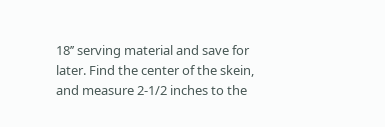18’’ serving material and save for later. Find the center of the skein, and measure 2-1/2 inches to the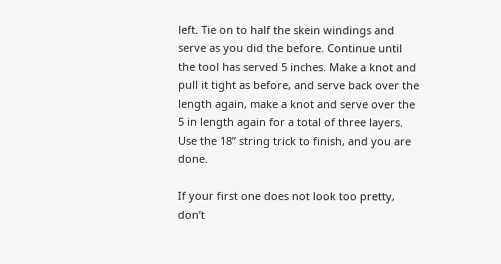left. Tie on to half the skein windings and serve as you did the before. Continue until the tool has served 5 inches. Make a knot and pull it tight as before, and serve back over the length again, make a knot and serve over the 5 in length again for a total of three layers. Use the 18’’ string trick to finish, and you are done.

If your first one does not look too pretty, don’t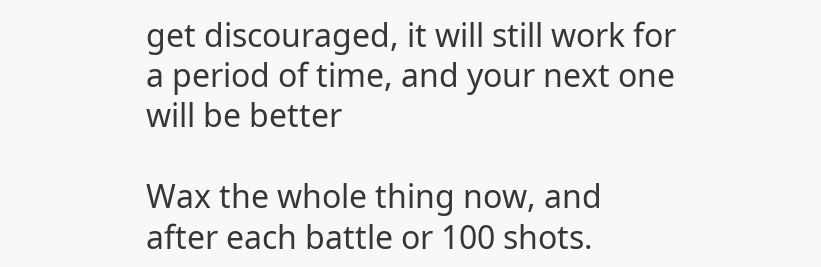get discouraged, it will still work for a period of time, and your next one will be better

Wax the whole thing now, and after each battle or 100 shots.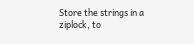Store the strings in a ziplock, to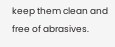keep them clean and free of abrasives.